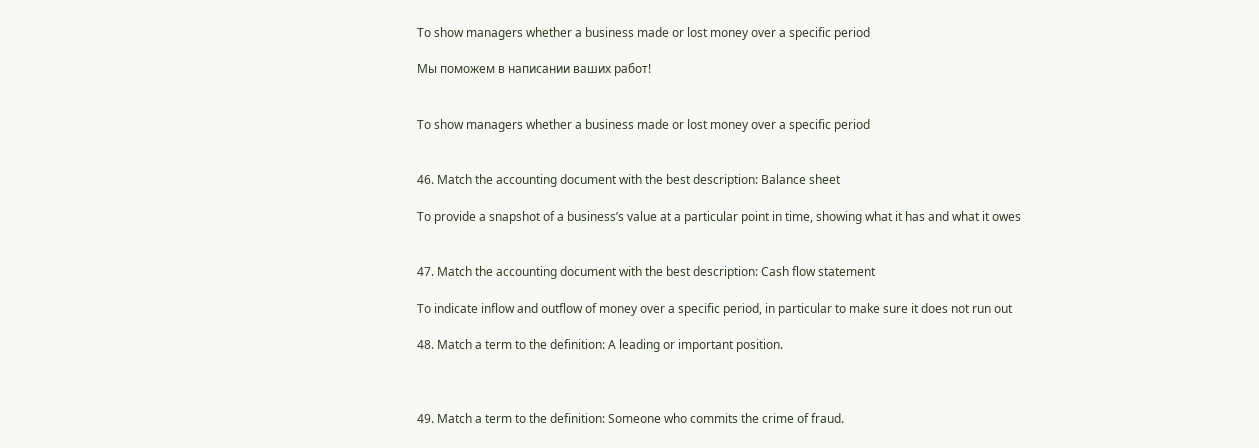To show managers whether a business made or lost money over a specific period

Мы поможем в написании ваших работ!


To show managers whether a business made or lost money over a specific period


46. Match the accounting document with the best description: Balance sheet

To provide a snapshot of a business’s value at a particular point in time, showing what it has and what it owes


47. Match the accounting document with the best description: Cash flow statement

To indicate inflow and outflow of money over a specific period, in particular to make sure it does not run out

48. Match a term to the definition: A leading or important position.



49. Match a term to the definition: Someone who commits the crime of fraud.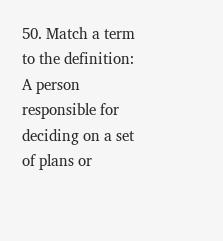50. Match a term to the definition: A person responsible for deciding on a set of plans or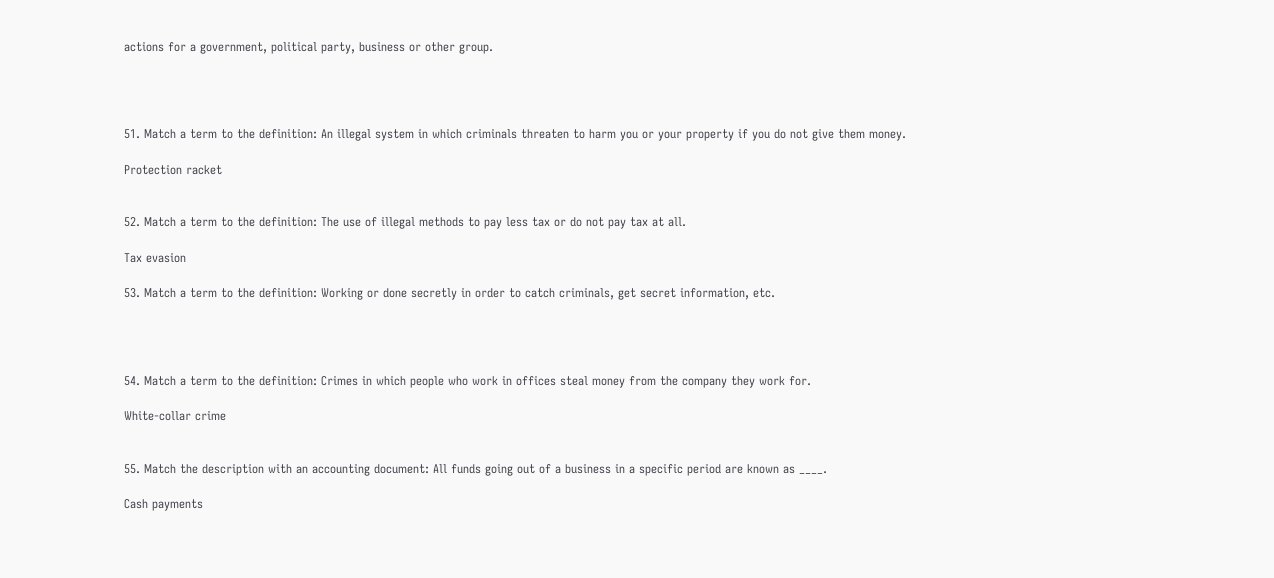actions for a government, political party, business or other group.




51. Match a term to the definition: An illegal system in which criminals threaten to harm you or your property if you do not give them money.

Protection racket


52. Match a term to the definition: The use of illegal methods to pay less tax or do not pay tax at all.

Tax evasion

53. Match a term to the definition: Working or done secretly in order to catch criminals, get secret information, etc.




54. Match a term to the definition: Crimes in which people who work in offices steal money from the company they work for.

White-collar crime


55. Match the description with an accounting document: All funds going out of a business in a specific period are known as ____.

Cash payments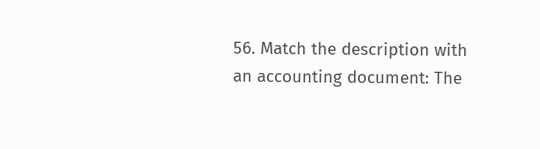56. Match the description with an accounting document: The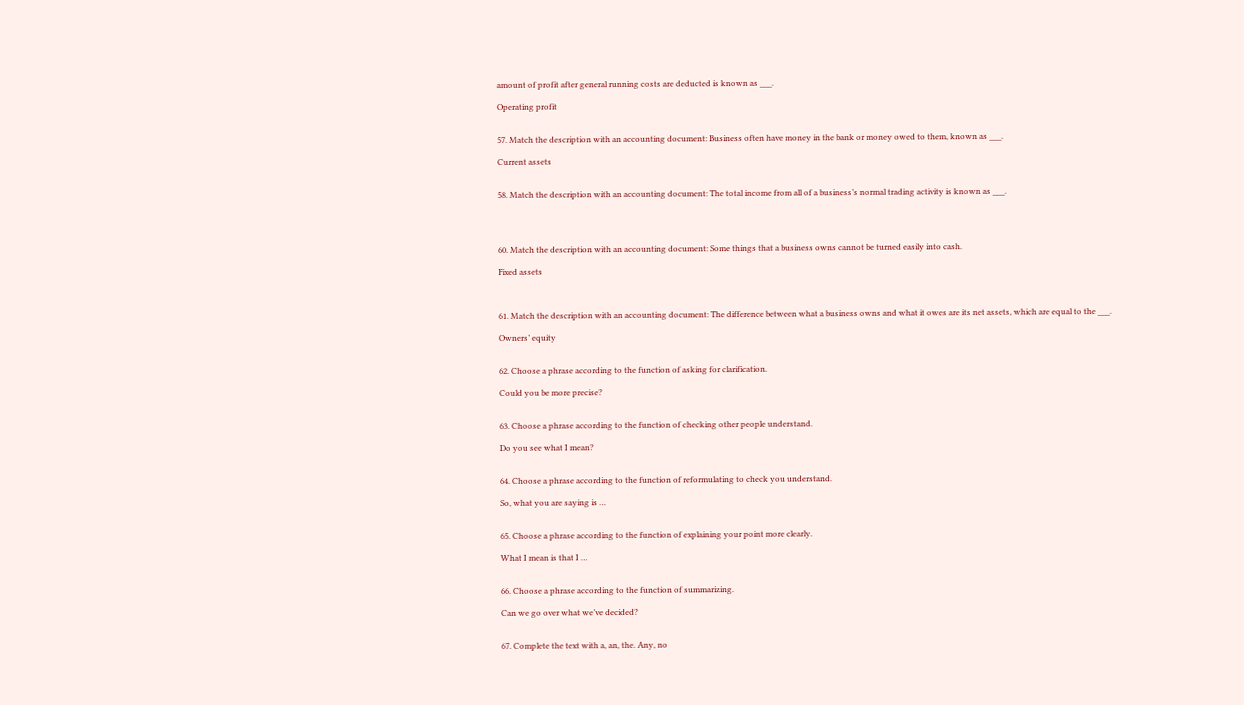amount of profit after general running costs are deducted is known as ___.

Operating profit


57. Match the description with an accounting document: Business often have money in the bank or money owed to them, known as ___.

Current assets


58. Match the description with an accounting document: The total income from all of a business’s normal trading activity is known as ___.




60. Match the description with an accounting document: Some things that a business owns cannot be turned easily into cash.

Fixed assets



61. Match the description with an accounting document: The difference between what a business owns and what it owes are its net assets, which are equal to the ___.

Owners’ equity


62. Choose a phrase according to the function of asking for clarification.

Could you be more precise?


63. Choose a phrase according to the function of checking other people understand.

Do you see what I mean?


64. Choose a phrase according to the function of reformulating to check you understand.

So, what you are saying is …


65. Choose a phrase according to the function of explaining your point more clearly.

What I mean is that I …


66. Choose a phrase according to the function of summarizing.

Can we go over what we’ve decided?


67. Complete the text with a, an, the. Any, no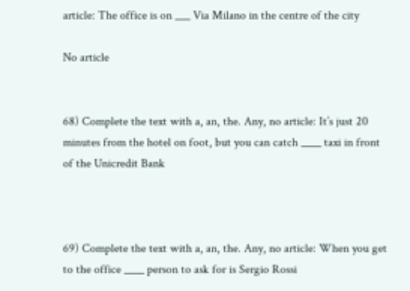article: The office is on ___ Via Milano in the centre of the city

No article


68) Complete the text with a, an, the. Any, no article: It’s just 20 minutes from the hotel on foot, but you can catch ____ taxi in front of the Unicredit Bank



69) Complete the text with a, an, the. Any, no article: When you get to the office ____ person to ask for is Sergio Rossi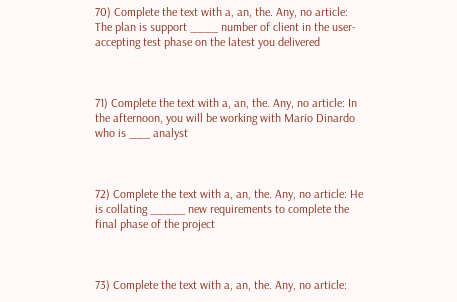70) Complete the text with a, an, the. Any, no article: The plan is support ____ number of client in the user-accepting test phase on the latest you delivered



71) Complete the text with a, an, the. Any, no article: In the afternoon, you will be working with Mario Dinardo who is ___ analyst



72) Complete the text with a, an, the. Any, no article: He is collating _____ new requirements to complete the final phase of the project



73) Complete the text with a, an, the. Any, no article: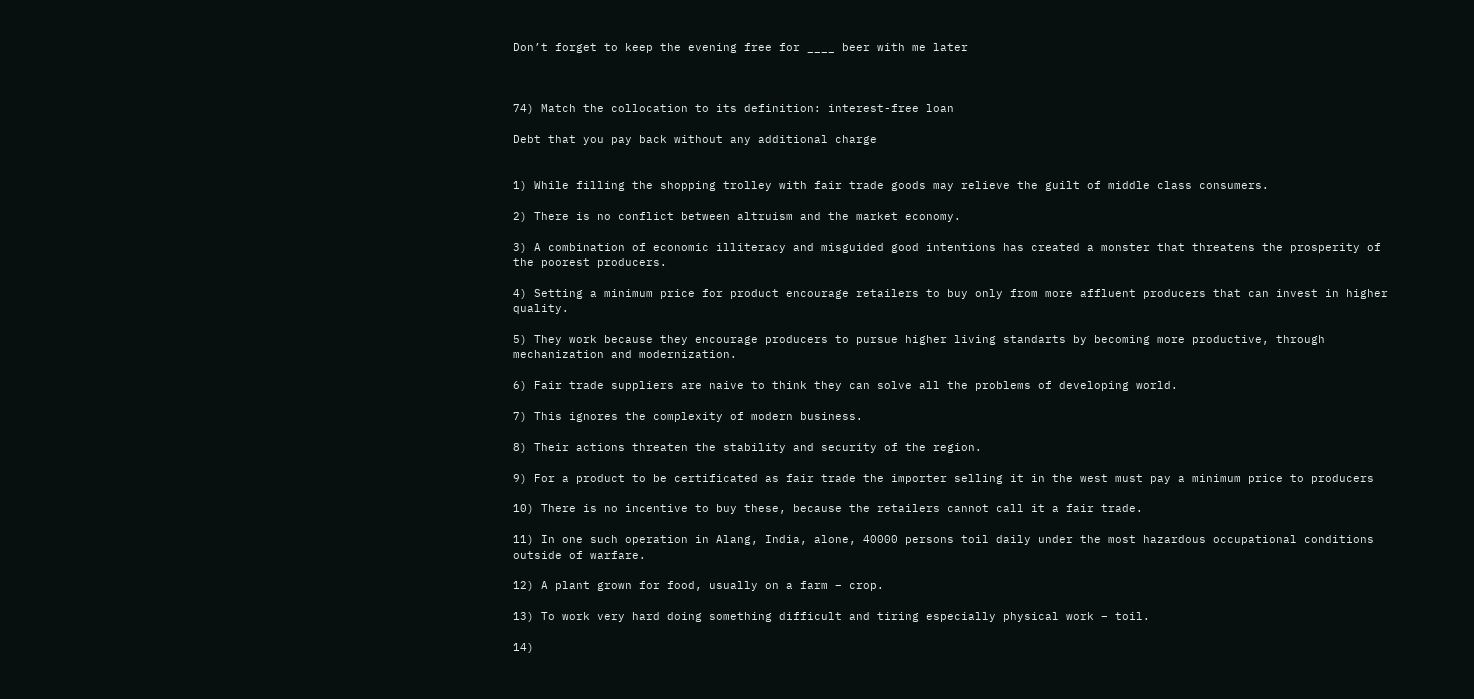Don’t forget to keep the evening free for ____ beer with me later



74) Match the collocation to its definition: interest-free loan

Debt that you pay back without any additional charge


1) While filling the shopping trolley with fair trade goods may relieve the guilt of middle class consumers.

2) There is no conflict between altruism and the market economy.

3) A combination of economic illiteracy and misguided good intentions has created a monster that threatens the prosperity of the poorest producers.

4) Setting a minimum price for product encourage retailers to buy only from more affluent producers that can invest in higher quality.

5) They work because they encourage producers to pursue higher living standarts by becoming more productive, through mechanization and modernization.

6) Fair trade suppliers are naive to think they can solve all the problems of developing world.

7) This ignores the complexity of modern business.

8) Their actions threaten the stability and security of the region.

9) For a product to be certificated as fair trade the importer selling it in the west must pay a minimum price to producers

10) There is no incentive to buy these, because the retailers cannot call it a fair trade.

11) In one such operation in Alang, India, alone, 40000 persons toil daily under the most hazardous occupational conditions outside of warfare.

12) A plant grown for food, usually on a farm – crop.

13) To work very hard doing something difficult and tiring especially physical work – toil.

14)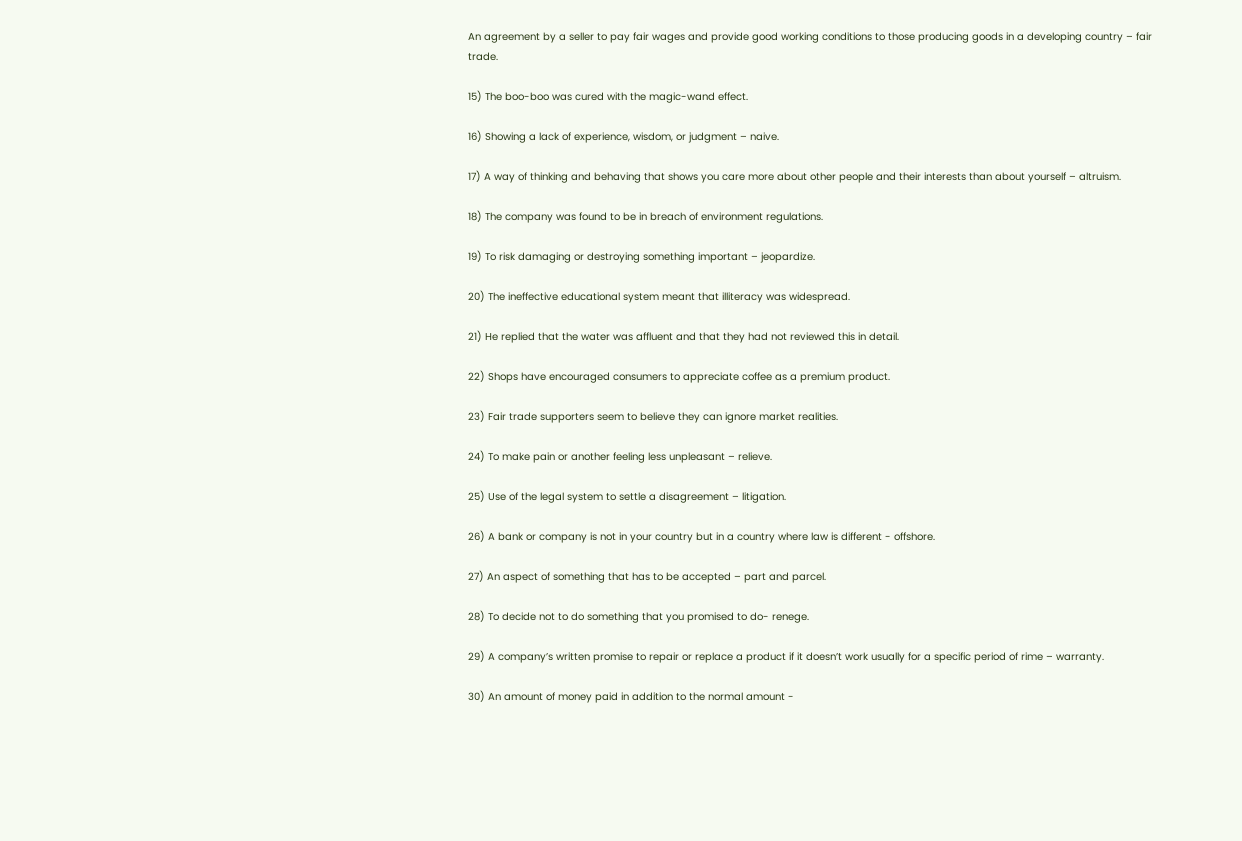An agreement by a seller to pay fair wages and provide good working conditions to those producing goods in a developing country – fair trade.

15) The boo-boo was cured with the magic-wand effect.

16) Showing a lack of experience, wisdom, or judgment – naive.

17) A way of thinking and behaving that shows you care more about other people and their interests than about yourself – altruism.

18) The company was found to be in breach of environment regulations.

19) To risk damaging or destroying something important – jeopardize.

20) The ineffective educational system meant that illiteracy was widespread.

21) He replied that the water was affluent and that they had not reviewed this in detail.

22) Shops have encouraged consumers to appreciate coffee as a premium product.

23) Fair trade supporters seem to believe they can ignore market realities.

24) To make pain or another feeling less unpleasant – relieve.

25) Use of the legal system to settle a disagreement – litigation.

26) A bank or company is not in your country but in a country where law is different - offshore.

27) An aspect of something that has to be accepted – part and parcel.

28) To decide not to do something that you promised to do- renege.

29) A company’s written promise to repair or replace a product if it doesn’t work usually for a specific period of rime – warranty.

30) An amount of money paid in addition to the normal amount -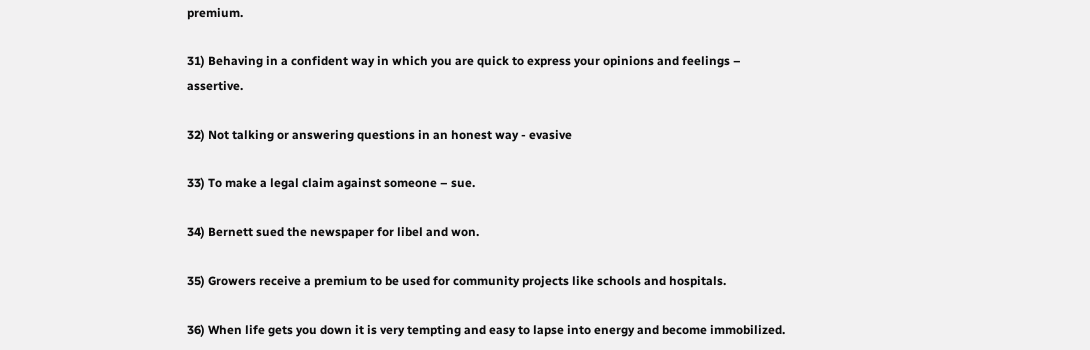premium.

31) Behaving in a confident way in which you are quick to express your opinions and feelings – assertive.

32) Not talking or answering questions in an honest way - evasive

33) To make a legal claim against someone – sue.

34) Bernett sued the newspaper for libel and won.

35) Growers receive a premium to be used for community projects like schools and hospitals.

36) When life gets you down it is very tempting and easy to lapse into energy and become immobilized.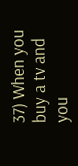37) When you buy a tv and you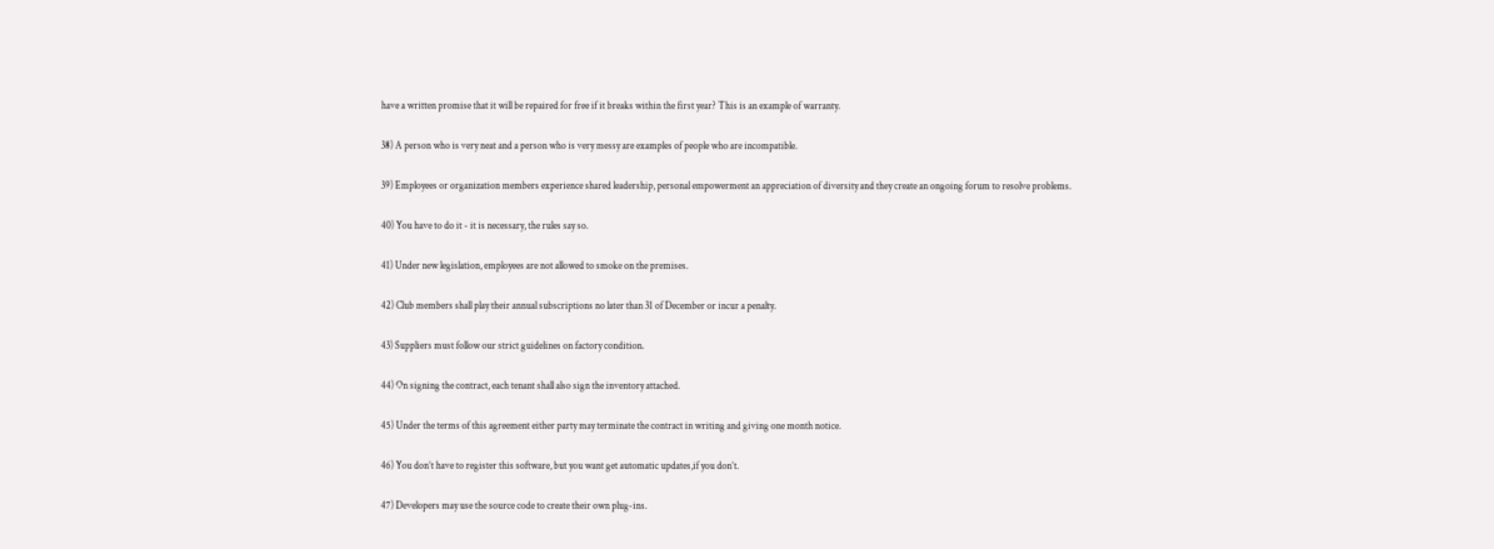have a written promise that it will be repaired for free if it breaks within the first year? This is an example of warranty.

38) A person who is very neat and a person who is very messy are examples of people who are incompatible.

39) Employees or organization members experience shared leadership, personal empowerment an appreciation of diversity and they create an ongoing forum to resolve problems.

40) You have to do it - it is necessary, the rules say so.

41) Under new legislation, employees are not allowed to smoke on the premises.

42) Club members shall play their annual subscriptions no later than 31 of December or incur a penalty.

43) Suppliers must follow our strict guidelines on factory condition.

44) On signing the contract, each tenant shall also sign the inventory attached.

45) Under the terms of this agreement either party may terminate the contract in writing and giving one month notice.

46) You don’t have to register this software, but you want get automatic updates,if you don’t.

47) Developers may use the source code to create their own plug-ins.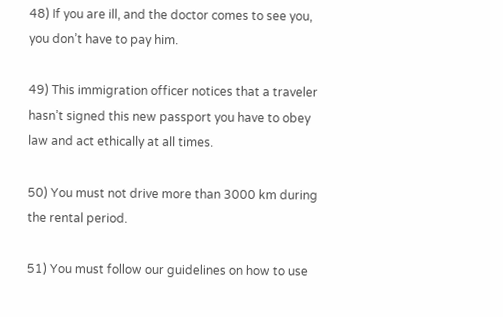48) If you are ill, and the doctor comes to see you, you don’t have to pay him.

49) This immigration officer notices that a traveler hasn’t signed this new passport you have to obey law and act ethically at all times.

50) You must not drive more than 3000 km during the rental period.

51) You must follow our guidelines on how to use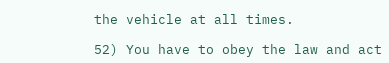the vehicle at all times.

52) You have to obey the law and act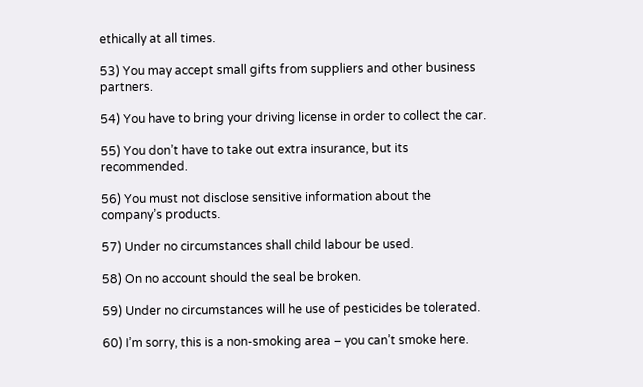ethically at all times.

53) You may accept small gifts from suppliers and other business partners.

54) You have to bring your driving license in order to collect the car.

55) You don’t have to take out extra insurance, but its recommended.

56) You must not disclose sensitive information about the company’s products.

57) Under no circumstances shall child labour be used.

58) On no account should the seal be broken.

59) Under no circumstances will he use of pesticides be tolerated.

60) I’m sorry, this is a non-smoking area – you can’t smoke here.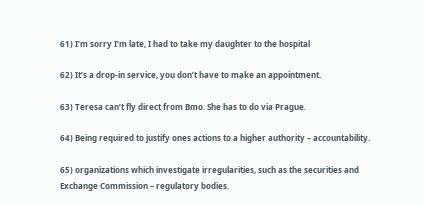61) I’m sorry I’m late, I had to take my daughter to the hospital

62) It’s a drop-in service, you don’t have to make an appointment.

63) Teresa can’t fly direct from Bmo. She has to do via Prague.

64) Being required to justify ones actions to a higher authority – accountability.

65) organizations which investigate irregularities, such as the securities and Exchange Commission – regulatory bodies.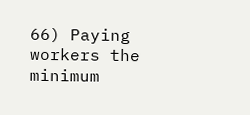66) Paying workers the minimum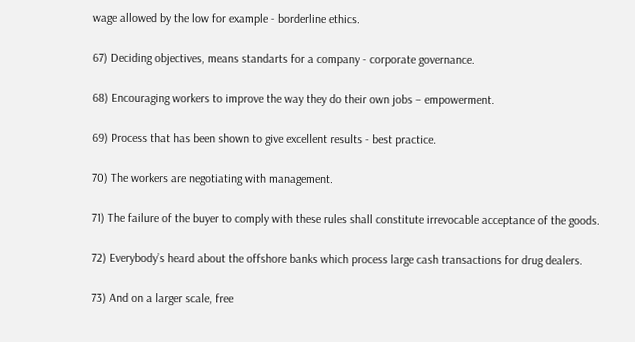wage allowed by the low for example - borderline ethics.

67) Deciding objectives, means standarts for a company - corporate governance.

68) Encouraging workers to improve the way they do their own jobs – empowerment.

69) Process that has been shown to give excellent results - best practice.

70) The workers are negotiating with management.

71) The failure of the buyer to comply with these rules shall constitute irrevocable acceptance of the goods.

72) Everybody’s heard about the offshore banks which process large cash transactions for drug dealers.

73) And on a larger scale, free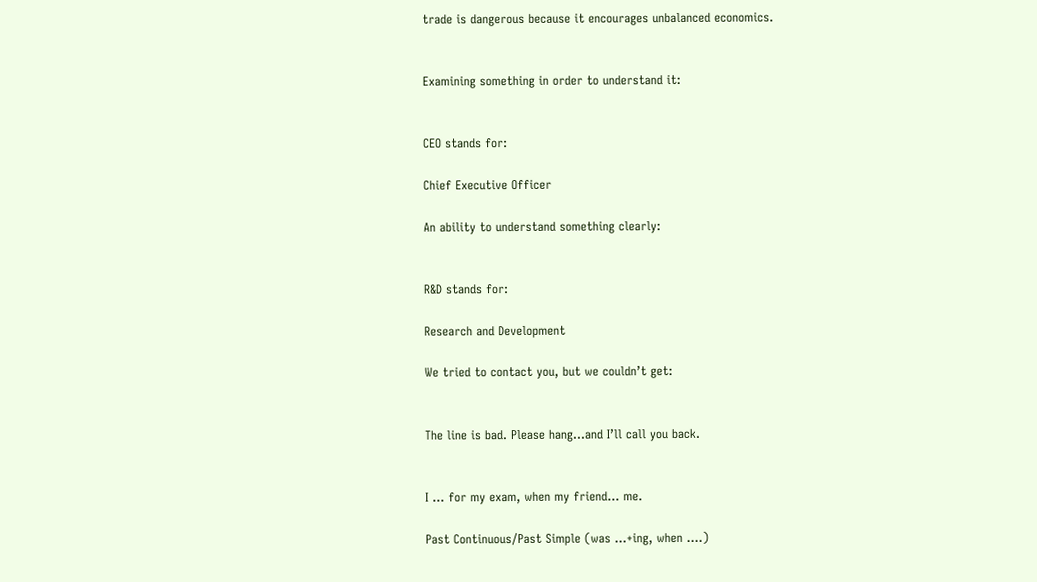trade is dangerous because it encourages unbalanced economics.


Examining something in order to understand it:


CEO stands for:

Chief Executive Officer

An ability to understand something clearly:


R&D stands for:

Research and Development

We tried to contact you, but we couldn’t get:


The line is bad. Please hang...and I’ll call you back.


I … for my exam, when my friend… me.

Past Continuous/Past Simple (was …+ing, when ….)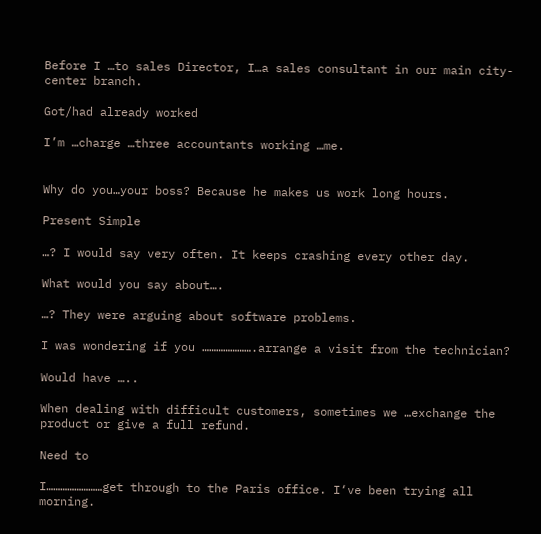Before I …to sales Director, I…a sales consultant in our main city-center branch.

Got/had already worked

I’m …charge …three accountants working …me.


Why do you…your boss? Because he makes us work long hours.

Present Simple

…? I would say very often. It keeps crashing every other day.

What would you say about….

…? They were arguing about software problems.

I was wondering if you ………………….arrange a visit from the technician?

Would have …..

When dealing with difficult customers, sometimes we …exchange the product or give a full refund.

Need to

I……………………get through to the Paris office. I‘ve been trying all morning.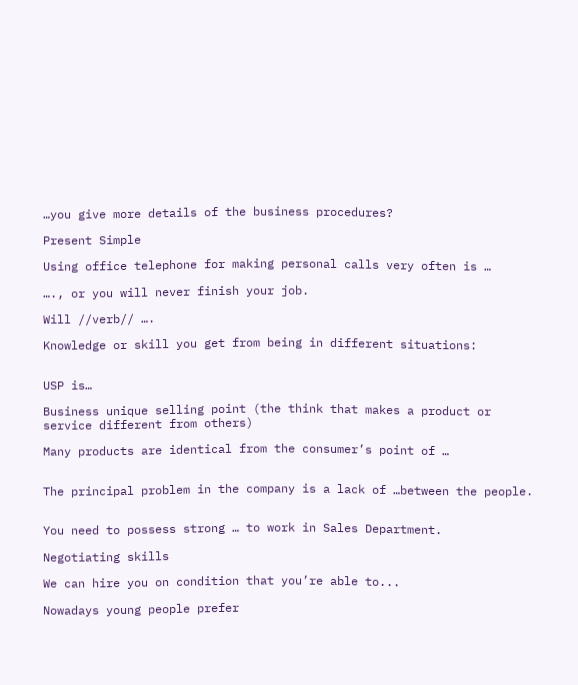…you give more details of the business procedures?

Present Simple

Using office telephone for making personal calls very often is …

…., or you will never finish your job.

Will //verb// ….

Knowledge or skill you get from being in different situations:


USP is…

Business unique selling point (the think that makes a product or service different from others)

Many products are identical from the consumer’s point of …


The principal problem in the company is a lack of …between the people.


You need to possess strong … to work in Sales Department.

Negotiating skills

We can hire you on condition that you’re able to...

Nowadays young people prefer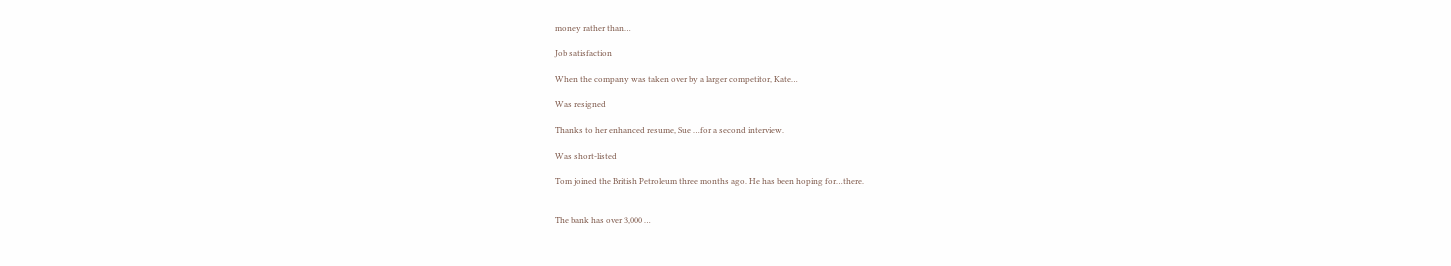money rather than…

Job satisfaction

When the company was taken over by a larger competitor, Kate…

Was resigned

Thanks to her enhanced resume, Sue …for a second interview.

Was short-listed

Tom joined the British Petroleum three months ago. He has been hoping for…there.


The bank has over 3,000 …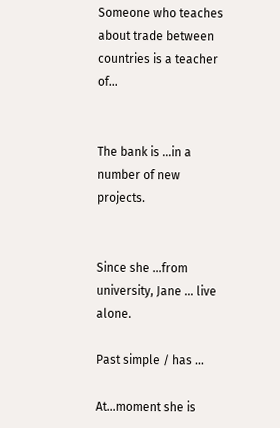Someone who teaches about trade between countries is a teacher of…


The bank is …in a number of new projects.


Since she …from university, Jane … live alone.

Past simple / has …

At…moment she is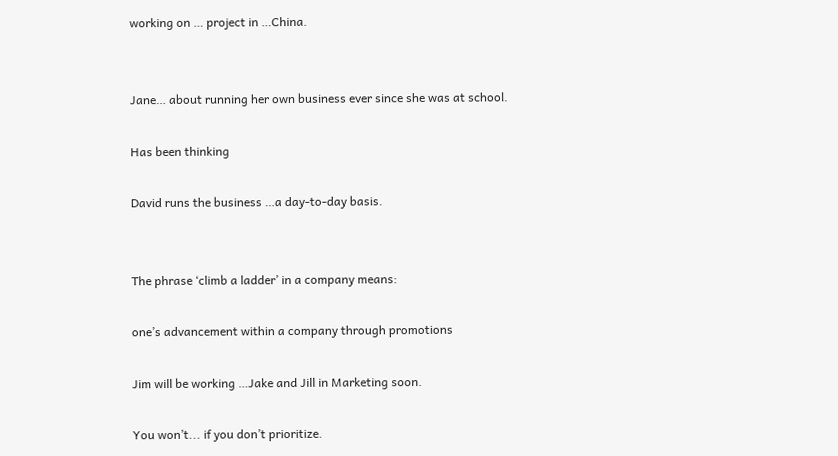working on … project in …China.


Jane… about running her own business ever since she was at school.

Has been thinking

David runs the business …a day-to-day basis.


The phrase ‘climb a ladder’ in a company means:

one’s advancement within a company through promotions

Jim will be working …Jake and Jill in Marketing soon.

You won’t... if you don’t prioritize.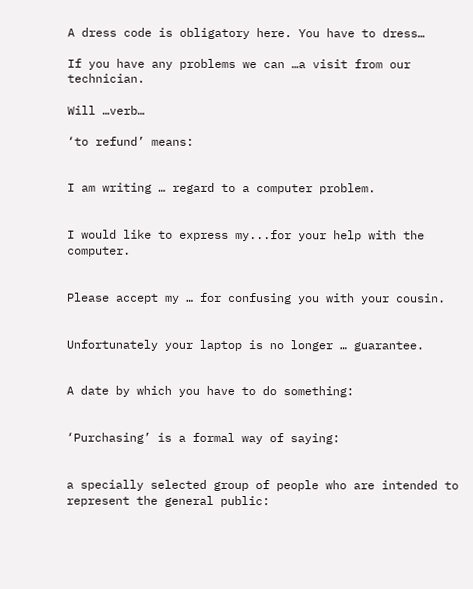A dress code is obligatory here. You have to dress…

If you have any problems we can …a visit from our technician.

Will …verb…

‘to refund’ means:


I am writing … regard to a computer problem.


I would like to express my...for your help with the computer.


Please accept my … for confusing you with your cousin.


Unfortunately your laptop is no longer … guarantee.


A date by which you have to do something:


‘Purchasing’ is a formal way of saying:


a specially selected group of people who are intended to represent the general public: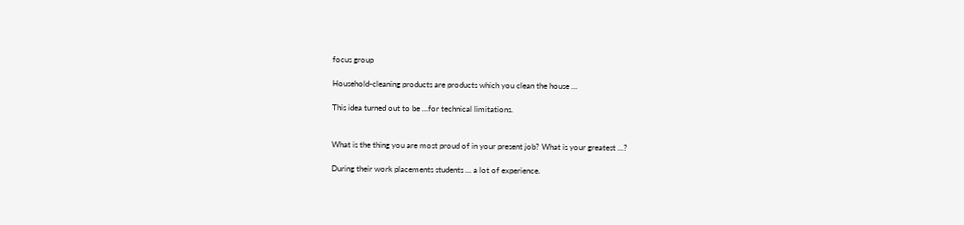focus group

Household-cleaning products are products which you clean the house …

This idea turned out to be …for technical limitations.


What is the thing you are most proud of in your present job? What is your greatest …?

During their work placements students … a lot of experience.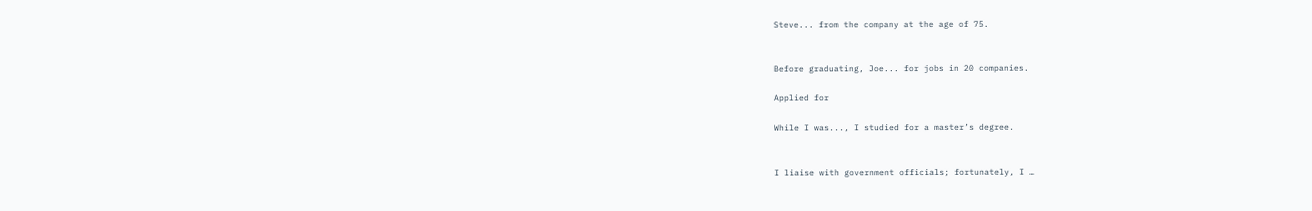Steve... from the company at the age of 75.


Before graduating, Joe... for jobs in 20 companies.

Applied for

While I was..., I studied for a master’s degree.


I liaise with government officials; fortunately, I …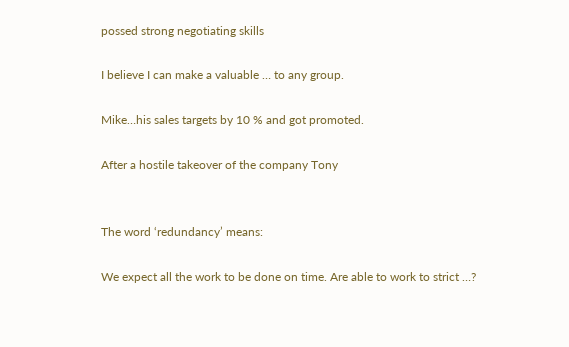possed strong negotiating skills

I believe I can make a valuable … to any group.

Mike…his sales targets by 10 % and got promoted.

After a hostile takeover of the company Tony


The word ‘redundancy’ means:

We expect all the work to be done on time. Are able to work to strict …?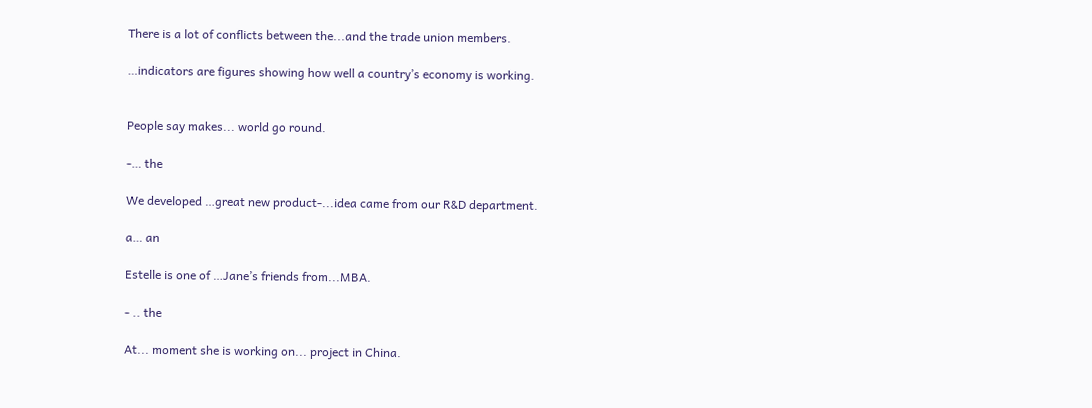There is a lot of conflicts between the...and the trade union members.

…indicators are figures showing how well a country’s economy is working.


People say makes... world go round.

-… the

We developed …great new product-...idea came from our R&D department.

a… an

Estelle is one of …Jane’s friends from...MBA.

- .. the

At... moment she is working on... project in China.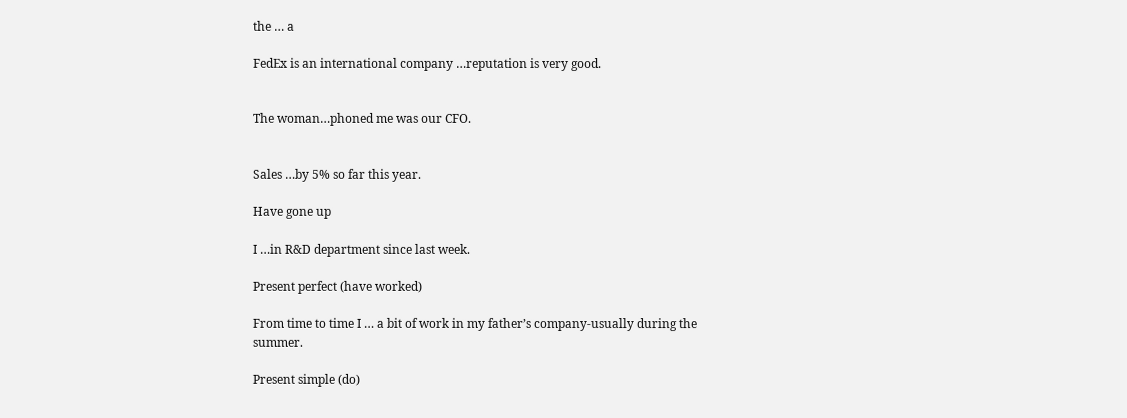the … a

FedEx is an international company …reputation is very good.


The woman…phoned me was our CFO.


Sales …by 5% so far this year.

Have gone up

I …in R&D department since last week.

Present perfect (have worked)

From time to time I … a bit of work in my father’s company-usually during the summer.

Present simple (do)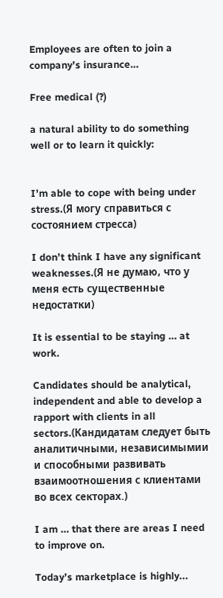Employees are often to join a company’s insurance…

Free medical (?)

a natural ability to do something well or to learn it quickly:


I’m able to cope with being under stress.(Я могу справиться с состоянием стресса)

I don’t think I have any significant weaknesses.(Я не думаю, что у меня есть существенные недостатки)

It is essential to be staying … at work.

Candidates should be analytical, independent and able to develop a rapport with clients in all sectors.(Кандидатам следует быть аналитичными, независимымии и способными развивать взаимоотношения с клиентами во всех секторах.)

I am … that there are areas I need to improve on.

Today’s marketplace is highly...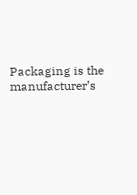Packaging is the manufacturer’s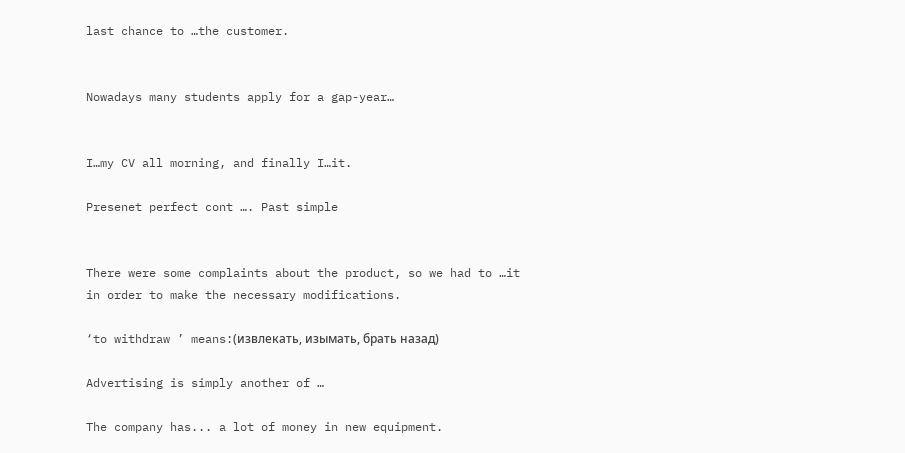last chance to …the customer.


Nowadays many students apply for a gap-year…


I…my CV all morning, and finally I…it.

Presenet perfect cont …. Past simple


There were some complaints about the product, so we had to …it in order to make the necessary modifications.

‘to withdraw ’ means:(извлекать, изымать, брать назад)

Advertising is simply another of …

The company has... a lot of money in new equipment.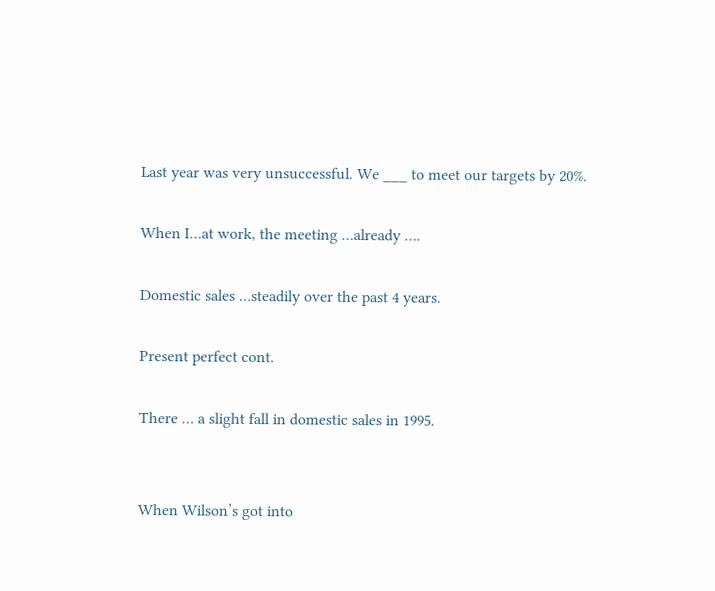Last year was very unsuccessful. We ___ to meet our targets by 20%.

When I…at work, the meeting …already ….

Domestic sales …steadily over the past 4 years.

Present perfect cont.

There … a slight fall in domestic sales in 1995.


When Wilson’s got into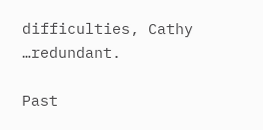difficulties, Cathy …redundant.

Past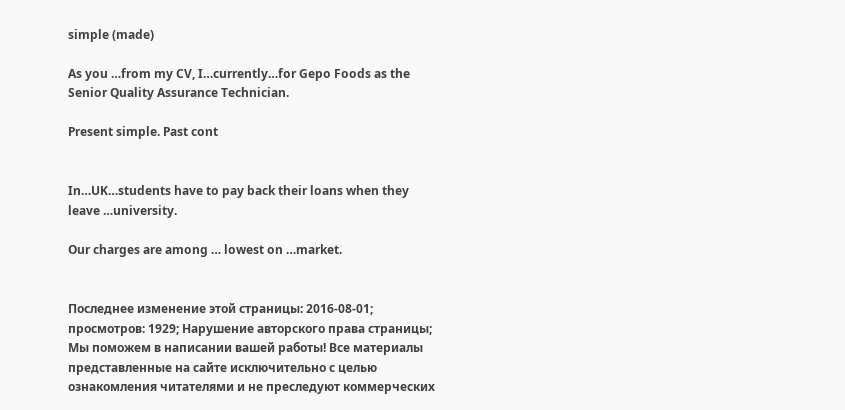simple (made)

As you …from my CV, I…currently…for Gepo Foods as the Senior Quality Assurance Technician.

Present simple. Past cont


In…UK…students have to pay back their loans when they leave …university.

Our charges are among … lowest on …market.


Последнее изменение этой страницы: 2016-08-01; просмотров: 1929; Нарушение авторского права страницы; Мы поможем в написании вашей работы! Все материалы представленные на сайте исключительно с целью ознакомления читателями и не преследуют коммерческих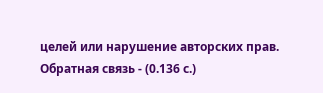целей или нарушение авторских прав. Обратная связь - (0.136 с.)